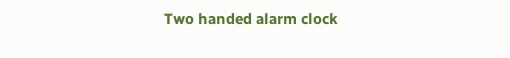Two handed alarm clock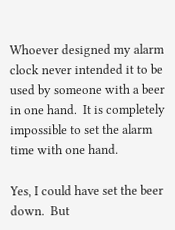Whoever designed my alarm clock never intended it to be used by someone with a beer in one hand.  It is completely impossible to set the alarm time with one hand.

Yes, I could have set the beer down.  But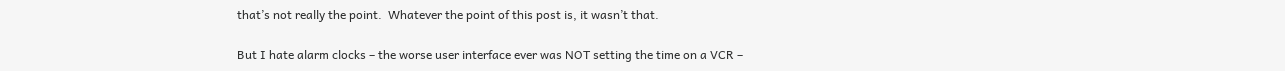that’s not really the point.  Whatever the point of this post is, it wasn’t that.

But I hate alarm clocks – the worse user interface ever was NOT setting the time on a VCR –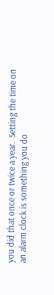you did that once or twice a year.  Setting the time on an alarm clock is something you do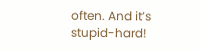often. And it’s stupid-hard!